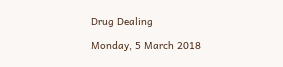Drug Dealing

Monday, 5 March 2018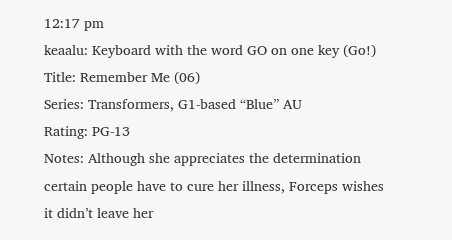12:17 pm
keaalu: Keyboard with the word GO on one key (Go!)
Title: Remember Me (06)
Series: Transformers, G1-based “Blue” AU
Rating: PG-13
Notes: Although she appreciates the determination certain people have to cure her illness, Forceps wishes it didn’t leave her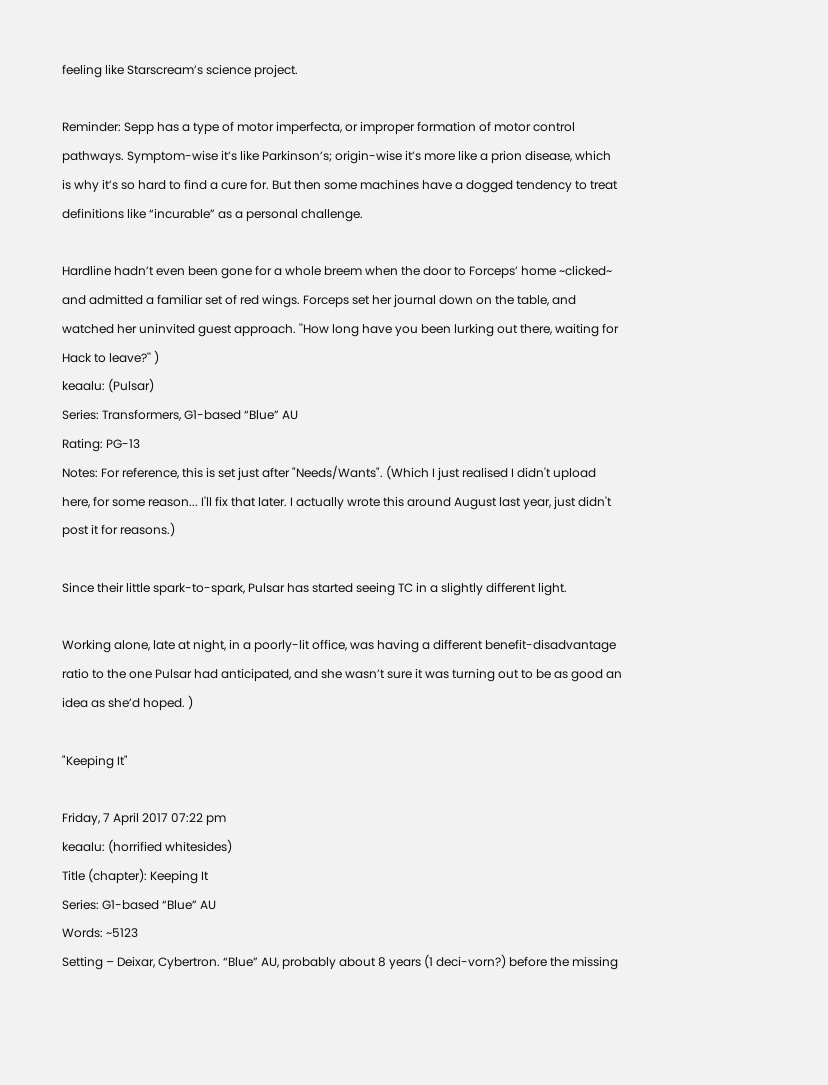feeling like Starscream’s science project.

Reminder: Sepp has a type of motor imperfecta, or improper formation of motor control pathways. Symptom-wise it’s like Parkinson’s; origin-wise it’s more like a prion disease, which is why it’s so hard to find a cure for. But then some machines have a dogged tendency to treat definitions like “incurable” as a personal challenge.

Hardline hadn’t even been gone for a whole breem when the door to Forceps’ home ~clicked~ and admitted a familiar set of red wings. Forceps set her journal down on the table, and watched her uninvited guest approach. ''How long have you been lurking out there, waiting for Hack to leave?'' )
keaalu: (Pulsar)
Series: Transformers, G1-based “Blue” AU
Rating: PG-13
Notes: For reference, this is set just after "Needs/Wants". (Which I just realised I didn't upload here, for some reason... I'll fix that later. I actually wrote this around August last year, just didn't post it for reasons.)

Since their little spark-to-spark, Pulsar has started seeing TC in a slightly different light.

Working alone, late at night, in a poorly-lit office, was having a different benefit-disadvantage ratio to the one Pulsar had anticipated, and she wasn’t sure it was turning out to be as good an idea as she’d hoped. )

"Keeping It"

Friday, 7 April 2017 07:22 pm
keaalu: (horrified whitesides)
Title (chapter): Keeping It
Series: G1-based “Blue” AU
Words: ~5123
Setting – Deixar, Cybertron. “Blue” AU, probably about 8 years (1 deci-vorn?) before the missing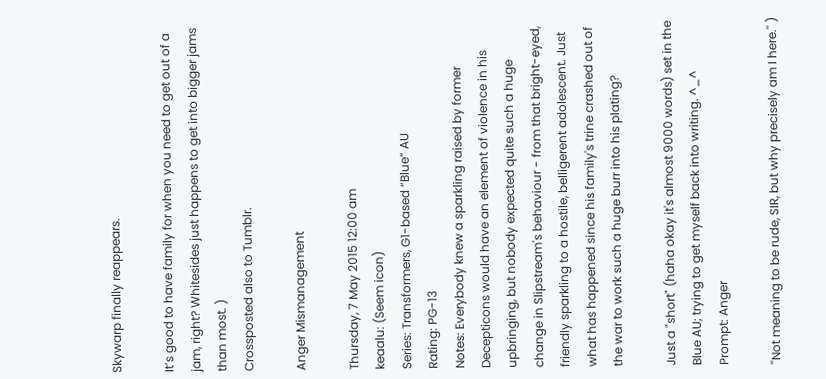Skywarp finally reappears.

It’s good to have family for when you need to get out of a jam, right? Whitesides just happens to get into bigger jams than most. )
Crossposted also to Tumblr.

Anger Mismanagement

Thursday, 7 May 2015 12:00 am
keaalu: (Seem icon)
Series: Transformers, G1-based “Blue” AU
Rating: PG-13
Notes: Everybody knew a sparkling raised by former Decepticons would have an element of violence in his upbringing, but nobody expected quite such a huge change in Slipstream's behaviour - from that bright-eyed, friendly sparkling to a hostile, belligerent adolescent. Just what has happened since his family's trine crashed out of the war to work such a huge burr into his plating?

Just a "short" (haha okay it's almost 9000 words) set in the Blue AU; trying to get myself back into writing. ^_^
Prompt: Anger

''Not meaning to be rude, SIR, but why precisely am I here.'' )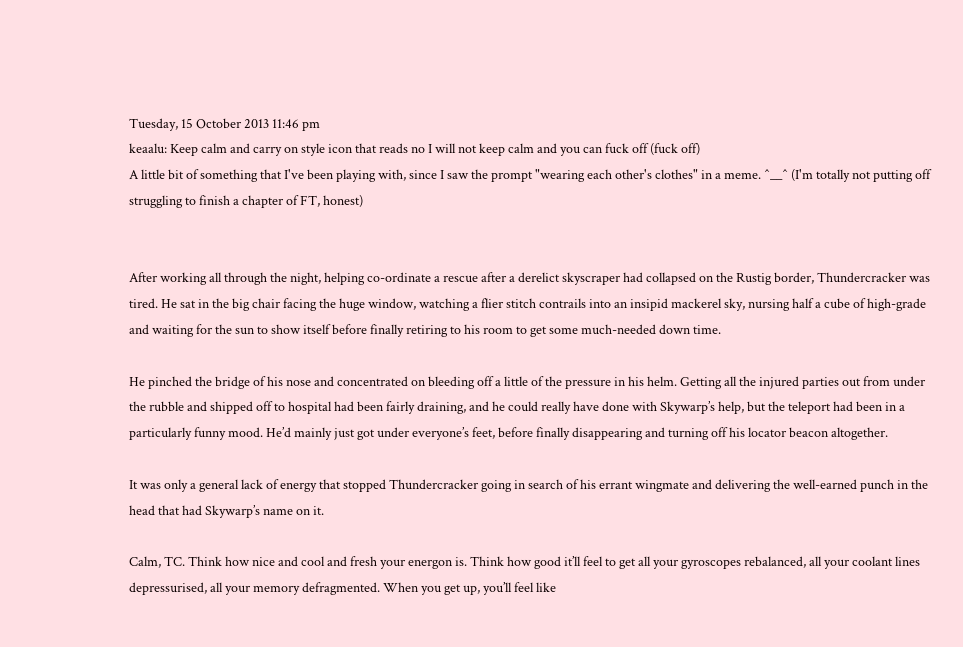Tuesday, 15 October 2013 11:46 pm
keaalu: Keep calm and carry on style icon that reads no I will not keep calm and you can fuck off (fuck off)
A little bit of something that I've been playing with, since I saw the prompt "wearing each other's clothes" in a meme. ^__^ (I'm totally not putting off struggling to finish a chapter of FT, honest)


After working all through the night, helping co-ordinate a rescue after a derelict skyscraper had collapsed on the Rustig border, Thundercracker was tired. He sat in the big chair facing the huge window, watching a flier stitch contrails into an insipid mackerel sky, nursing half a cube of high-grade and waiting for the sun to show itself before finally retiring to his room to get some much-needed down time.

He pinched the bridge of his nose and concentrated on bleeding off a little of the pressure in his helm. Getting all the injured parties out from under the rubble and shipped off to hospital had been fairly draining, and he could really have done with Skywarp’s help, but the teleport had been in a particularly funny mood. He’d mainly just got under everyone’s feet, before finally disappearing and turning off his locator beacon altogether.

It was only a general lack of energy that stopped Thundercracker going in search of his errant wingmate and delivering the well-earned punch in the head that had Skywarp’s name on it.

Calm, TC. Think how nice and cool and fresh your energon is. Think how good it’ll feel to get all your gyroscopes rebalanced, all your coolant lines depressurised, all your memory defragmented. When you get up, you’ll feel like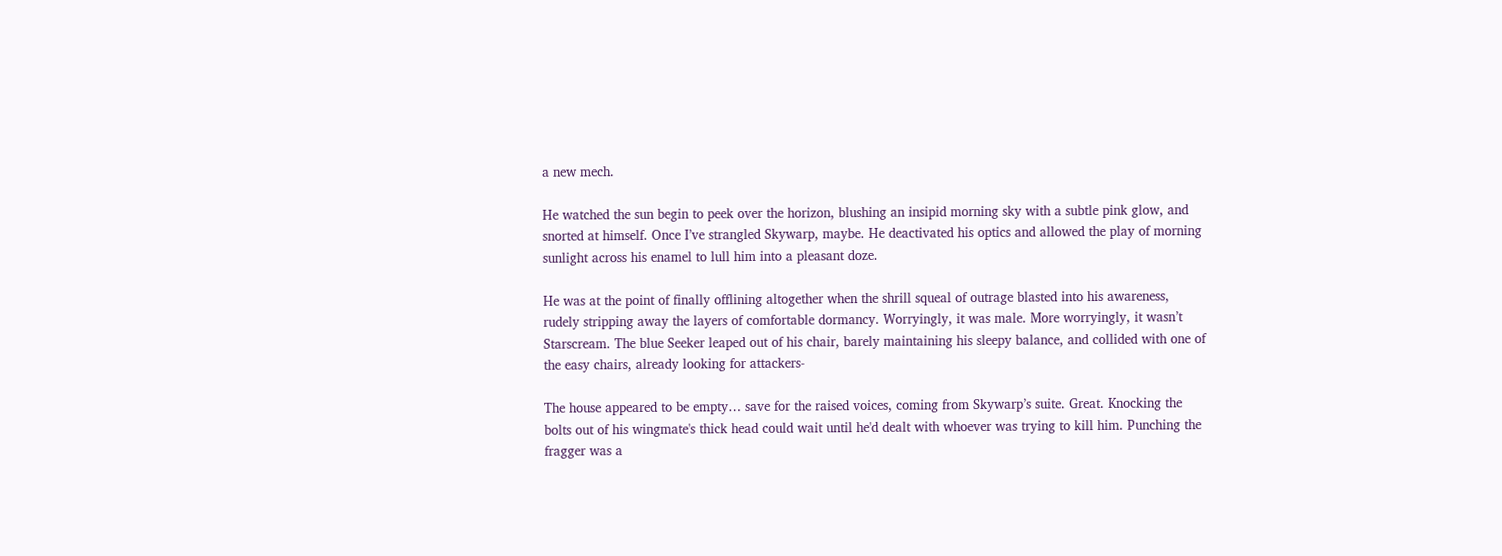a new mech.

He watched the sun begin to peek over the horizon, blushing an insipid morning sky with a subtle pink glow, and snorted at himself. Once I’ve strangled Skywarp, maybe. He deactivated his optics and allowed the play of morning sunlight across his enamel to lull him into a pleasant doze.

He was at the point of finally offlining altogether when the shrill squeal of outrage blasted into his awareness, rudely stripping away the layers of comfortable dormancy. Worryingly, it was male. More worryingly, it wasn’t Starscream. The blue Seeker leaped out of his chair, barely maintaining his sleepy balance, and collided with one of the easy chairs, already looking for attackers-

The house appeared to be empty… save for the raised voices, coming from Skywarp’s suite. Great. Knocking the bolts out of his wingmate's thick head could wait until he'd dealt with whoever was trying to kill him. Punching the fragger was a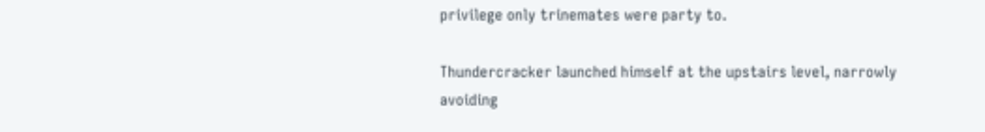privilege only trinemates were party to.

Thundercracker launched himself at the upstairs level, narrowly avoiding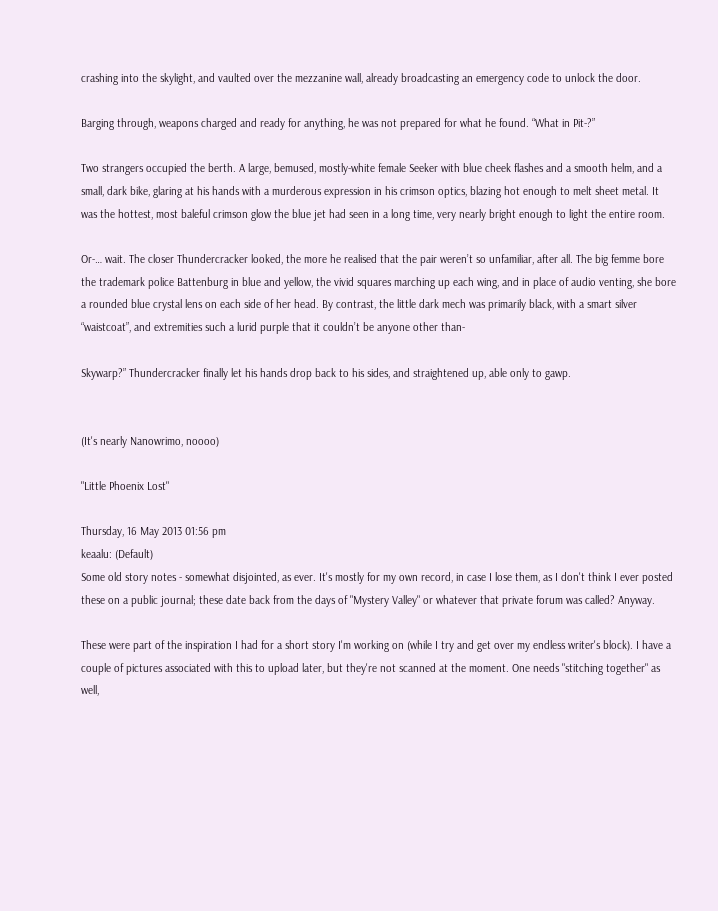crashing into the skylight, and vaulted over the mezzanine wall, already broadcasting an emergency code to unlock the door.

Barging through, weapons charged and ready for anything, he was not prepared for what he found. “What in Pit-?”

Two strangers occupied the berth. A large, bemused, mostly-white female Seeker with blue cheek flashes and a smooth helm, and a small, dark bike, glaring at his hands with a murderous expression in his crimson optics, blazing hot enough to melt sheet metal. It was the hottest, most baleful crimson glow the blue jet had seen in a long time, very nearly bright enough to light the entire room.

Or-… wait. The closer Thundercracker looked, the more he realised that the pair weren’t so unfamiliar, after all. The big femme bore the trademark police Battenburg in blue and yellow, the vivid squares marching up each wing, and in place of audio venting, she bore a rounded blue crystal lens on each side of her head. By contrast, the little dark mech was primarily black, with a smart silver “waistcoat”, and extremities such a lurid purple that it couldn’t be anyone other than-

Skywarp?” Thundercracker finally let his hands drop back to his sides, and straightened up, able only to gawp.


(It's nearly Nanowrimo, noooo)

"Little Phoenix Lost"

Thursday, 16 May 2013 01:56 pm
keaalu: (Default)
Some old story notes - somewhat disjointed, as ever. It's mostly for my own record, in case I lose them, as I don't think I ever posted these on a public journal; these date back from the days of "Mystery Valley" or whatever that private forum was called? Anyway.

These were part of the inspiration I had for a short story I'm working on (while I try and get over my endless writer's block). I have a couple of pictures associated with this to upload later, but they're not scanned at the moment. One needs "stitching together" as well,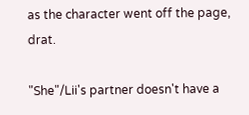as the character went off the page, drat.

"She"/Lii's partner doesn't have a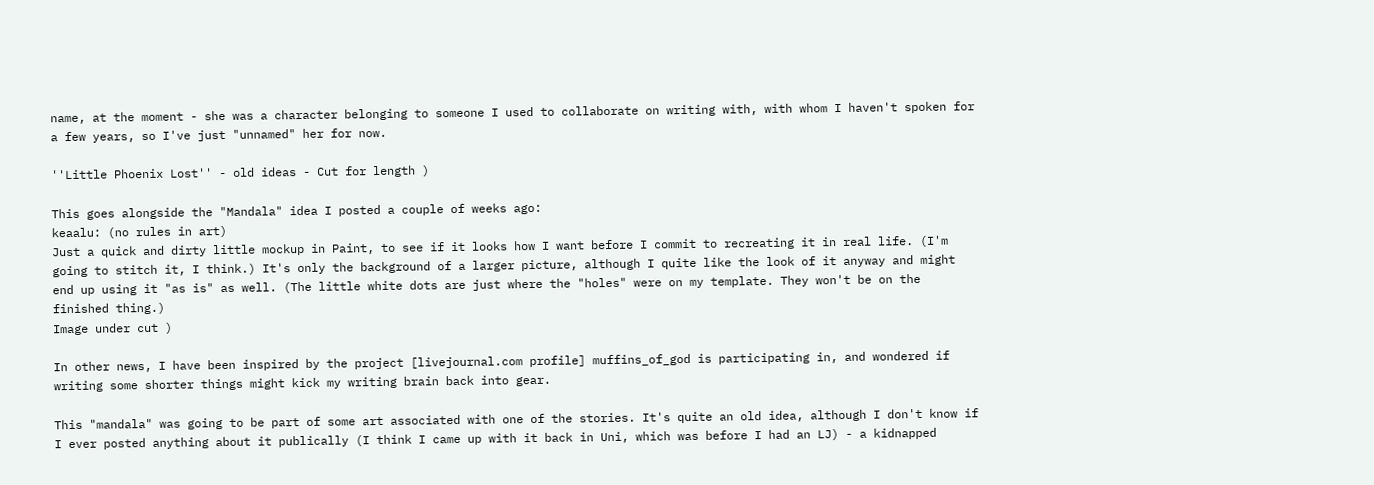name, at the moment - she was a character belonging to someone I used to collaborate on writing with, with whom I haven't spoken for a few years, so I've just "unnamed" her for now.

''Little Phoenix Lost'' - old ideas - Cut for length )

This goes alongside the "Mandala" idea I posted a couple of weeks ago:
keaalu: (no rules in art)
Just a quick and dirty little mockup in Paint, to see if it looks how I want before I commit to recreating it in real life. (I'm going to stitch it, I think.) It's only the background of a larger picture, although I quite like the look of it anyway and might end up using it "as is" as well. (The little white dots are just where the "holes" were on my template. They won't be on the finished thing.)
Image under cut )

In other news, I have been inspired by the project [livejournal.com profile] muffins_of_god is participating in, and wondered if writing some shorter things might kick my writing brain back into gear.

This "mandala" was going to be part of some art associated with one of the stories. It's quite an old idea, although I don't know if I ever posted anything about it publically (I think I came up with it back in Uni, which was before I had an LJ) - a kidnapped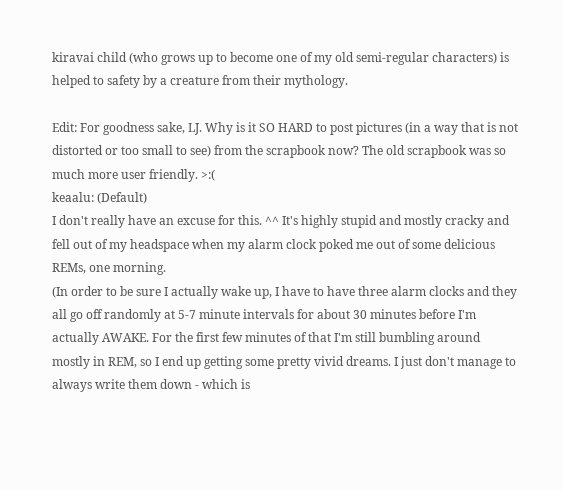kiravai child (who grows up to become one of my old semi-regular characters) is helped to safety by a creature from their mythology.

Edit: For goodness sake, LJ. Why is it SO HARD to post pictures (in a way that is not distorted or too small to see) from the scrapbook now? The old scrapbook was so much more user friendly. >:(
keaalu: (Default)
I don't really have an excuse for this. ^^ It's highly stupid and mostly cracky and fell out of my headspace when my alarm clock poked me out of some delicious REMs, one morning.
(In order to be sure I actually wake up, I have to have three alarm clocks and they all go off randomly at 5-7 minute intervals for about 30 minutes before I'm actually AWAKE. For the first few minutes of that I'm still bumbling around mostly in REM, so I end up getting some pretty vivid dreams. I just don't manage to always write them down - which is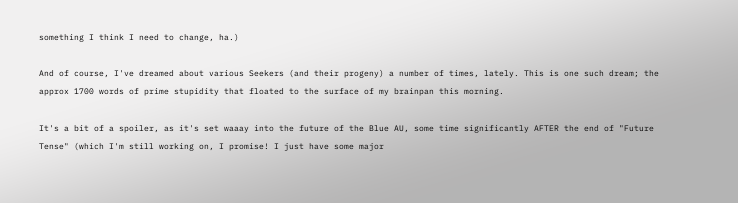something I think I need to change, ha.)

And of course, I've dreamed about various Seekers (and their progeny) a number of times, lately. This is one such dream; the approx 1700 words of prime stupidity that floated to the surface of my brainpan this morning.

It's a bit of a spoiler, as it's set waaay into the future of the Blue AU, some time significantly AFTER the end of "Future Tense" (which I'm still working on, I promise! I just have some major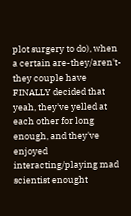plot surgery to do), when a certain are-they/aren't-they couple have FINALLY decided that yeah, they've yelled at each other for long enough, and they've enjoyed interacting/playing mad scientist enought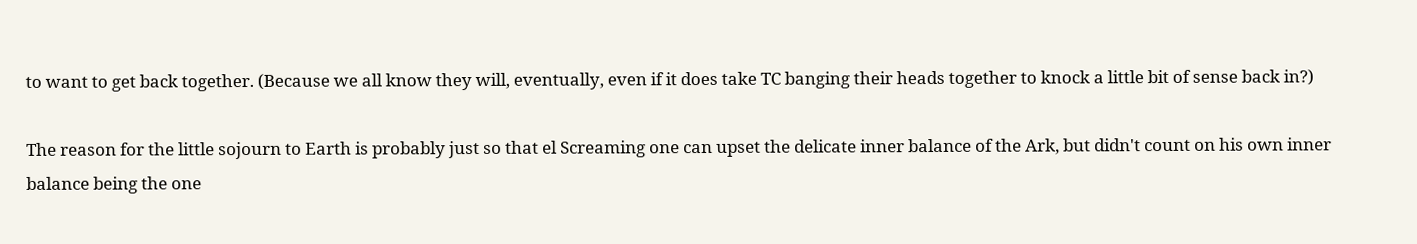to want to get back together. (Because we all know they will, eventually, even if it does take TC banging their heads together to knock a little bit of sense back in?)

The reason for the little sojourn to Earth is probably just so that el Screaming one can upset the delicate inner balance of the Ark, but didn't count on his own inner balance being the one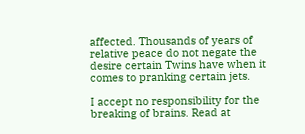affected. Thousands of years of relative peace do not negate the desire certain Twins have when it comes to pranking certain jets.

I accept no responsibility for the breaking of brains. Read at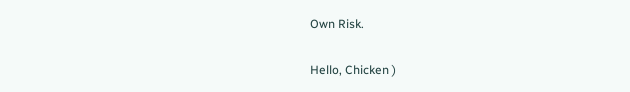Own Risk.

Hello, Chicken )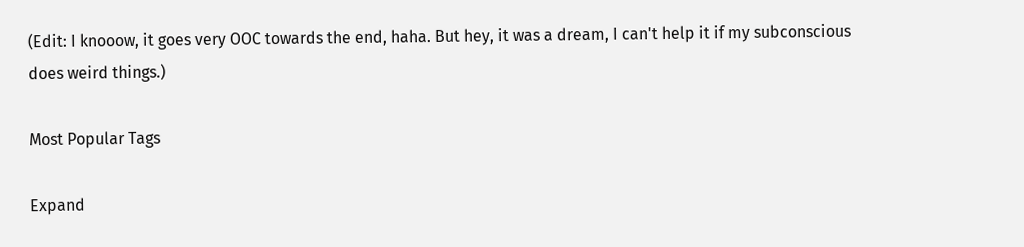(Edit: I knooow, it goes very OOC towards the end, haha. But hey, it was a dream, I can't help it if my subconscious does weird things.)

Most Popular Tags

Expand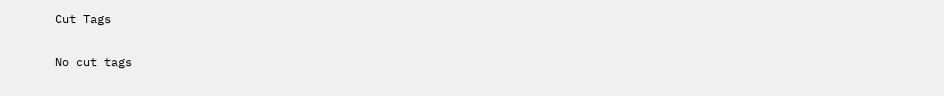Cut Tags

No cut tags